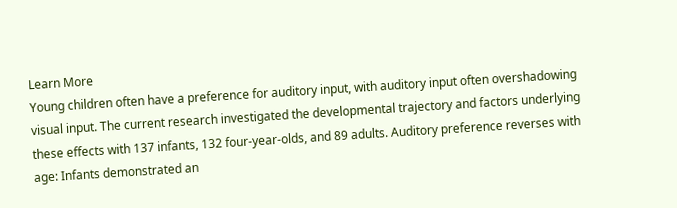Learn More
Young children often have a preference for auditory input, with auditory input often overshadowing visual input. The current research investigated the developmental trajectory and factors underlying these effects with 137 infants, 132 four-year-olds, and 89 adults. Auditory preference reverses with age: Infants demonstrated an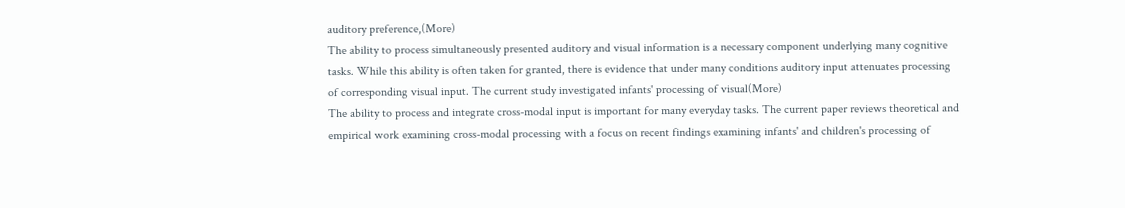auditory preference,(More)
The ability to process simultaneously presented auditory and visual information is a necessary component underlying many cognitive tasks. While this ability is often taken for granted, there is evidence that under many conditions auditory input attenuates processing of corresponding visual input. The current study investigated infants' processing of visual(More)
The ability to process and integrate cross-modal input is important for many everyday tasks. The current paper reviews theoretical and empirical work examining cross-modal processing with a focus on recent findings examining infants' and children's processing of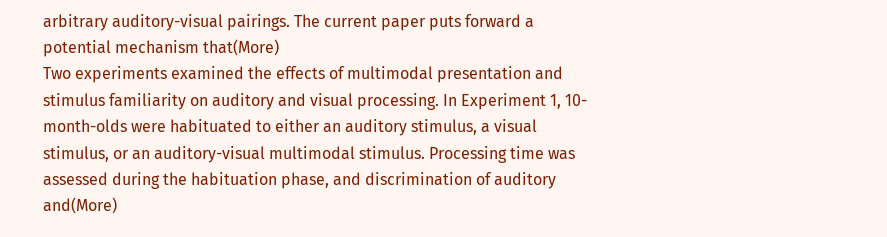arbitrary auditory-visual pairings. The current paper puts forward a potential mechanism that(More)
Two experiments examined the effects of multimodal presentation and stimulus familiarity on auditory and visual processing. In Experiment 1, 10-month-olds were habituated to either an auditory stimulus, a visual stimulus, or an auditory-visual multimodal stimulus. Processing time was assessed during the habituation phase, and discrimination of auditory and(More)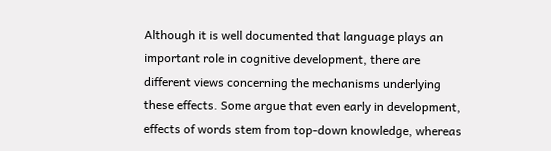Although it is well documented that language plays an important role in cognitive development, there are different views concerning the mechanisms underlying these effects. Some argue that even early in development, effects of words stem from top-down knowledge, whereas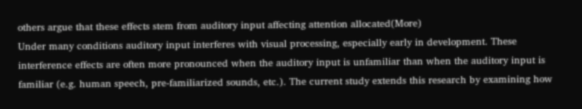others argue that these effects stem from auditory input affecting attention allocated(More)
Under many conditions auditory input interferes with visual processing, especially early in development. These interference effects are often more pronounced when the auditory input is unfamiliar than when the auditory input is familiar (e.g. human speech, pre-familiarized sounds, etc.). The current study extends this research by examining how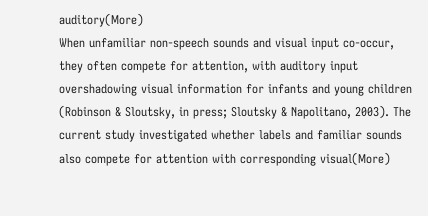auditory(More)
When unfamiliar non-speech sounds and visual input co-occur, they often compete for attention, with auditory input overshadowing visual information for infants and young children (Robinson & Sloutsky, in press; Sloutsky & Napolitano, 2003). The current study investigated whether labels and familiar sounds also compete for attention with corresponding visual(More)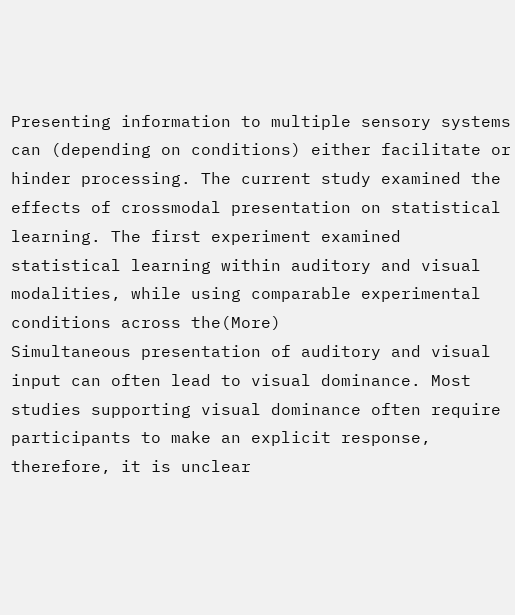Presenting information to multiple sensory systems can (depending on conditions) either facilitate or hinder processing. The current study examined the effects of crossmodal presentation on statistical learning. The first experiment examined statistical learning within auditory and visual modalities, while using comparable experimental conditions across the(More)
Simultaneous presentation of auditory and visual input can often lead to visual dominance. Most studies supporting visual dominance often require participants to make an explicit response, therefore, it is unclear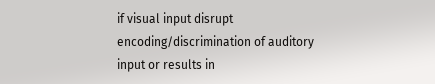if visual input disrupt encoding/discrimination of auditory input or results in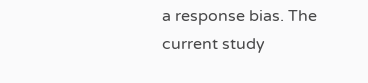a response bias. The current study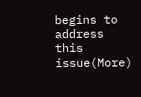begins to address this issue(More)